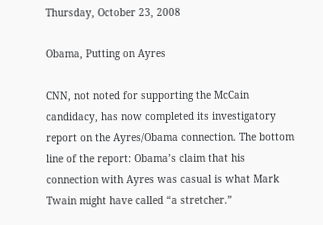Thursday, October 23, 2008

Obama, Putting on Ayres

CNN, not noted for supporting the McCain candidacy, has now completed its investigatory report on the Ayres/Obama connection. The bottom line of the report: Obama’s claim that his connection with Ayres was casual is what Mark Twain might have called “a stretcher.”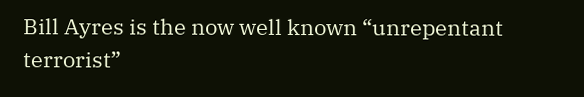Bill Ayres is the now well known “unrepentant terrorist”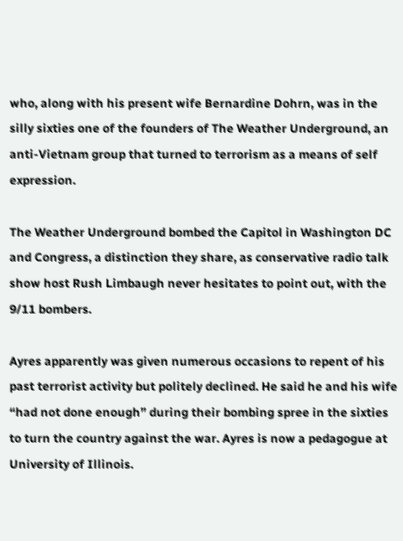who, along with his present wife Bernardine Dohrn, was in the silly sixties one of the founders of The Weather Underground, an anti-Vietnam group that turned to terrorism as a means of self expression.

The Weather Underground bombed the Capitol in Washington DC and Congress, a distinction they share, as conservative radio talk show host Rush Limbaugh never hesitates to point out, with the 9/11 bombers.

Ayres apparently was given numerous occasions to repent of his past terrorist activity but politely declined. He said he and his wife “had not done enough” during their bombing spree in the sixties to turn the country against the war. Ayres is now a pedagogue at University of Illinois.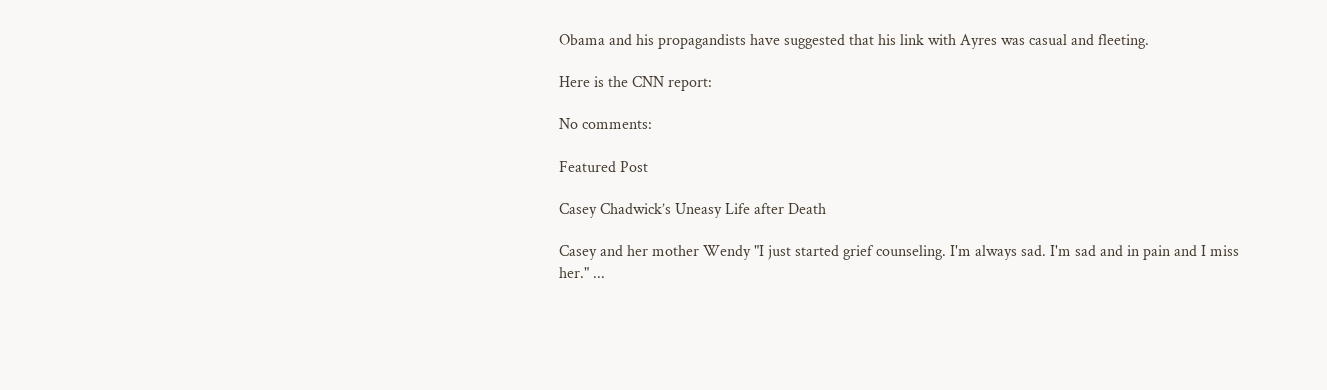Obama and his propagandists have suggested that his link with Ayres was casual and fleeting.

Here is the CNN report:

No comments:

Featured Post

Casey Chadwick’s Uneasy Life after Death

Casey and her mother Wendy "I just started grief counseling. I'm always sad. I'm sad and in pain and I miss her." ...